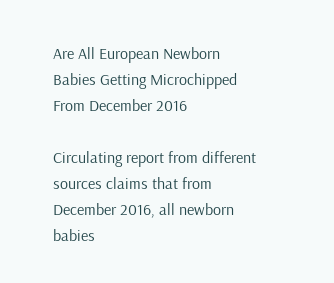Are All European Newborn Babies Getting Microchipped From December 2016

Circulating report from different sources claims that from December 2016, all newborn babies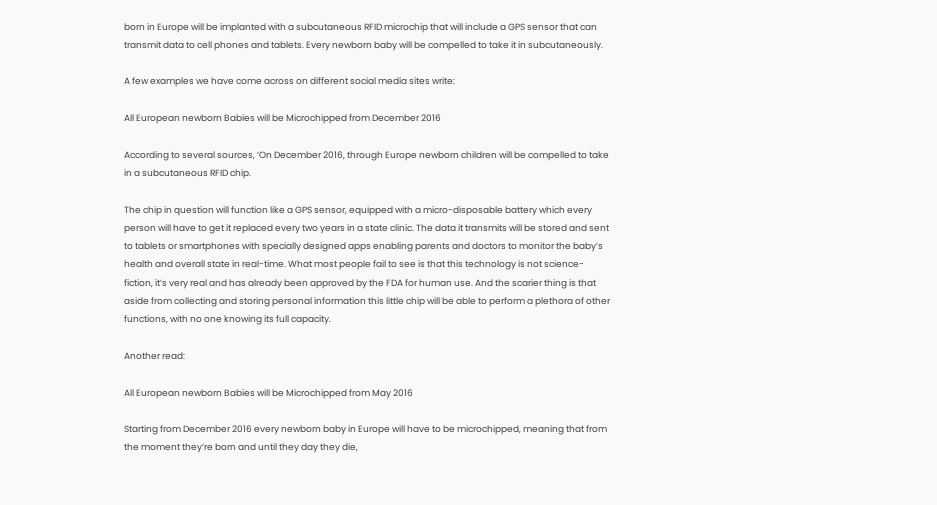born in Europe will be implanted with a subcutaneous RFID microchip that will include a GPS sensor that can transmit data to cell phones and tablets. Every newborn baby will be compelled to take it in subcutaneously.

A few examples we have come across on different social media sites write:

All European newborn Babies will be Microchipped from December 2016

According to several sources, ‘On December 2016, through Europe newborn children will be compelled to take in a subcutaneous RFID chip.

The chip in question will function like a GPS sensor, equipped with a micro-disposable battery which every person will have to get it replaced every two years in a state clinic. The data it transmits will be stored and sent to tablets or smartphones with specially designed apps enabling parents and doctors to monitor the baby’s health and overall state in real-time. What most people fail to see is that this technology is not science-fiction, it’s very real and has already been approved by the FDA for human use. And the scarier thing is that aside from collecting and storing personal information this little chip will be able to perform a plethora of other functions, with no one knowing its full capacity.

Another read:

All European newborn Babies will be Microchipped from May 2016

Starting from December 2016 every newborn baby in Europe will have to be microchipped, meaning that from the moment they’re born and until they day they die,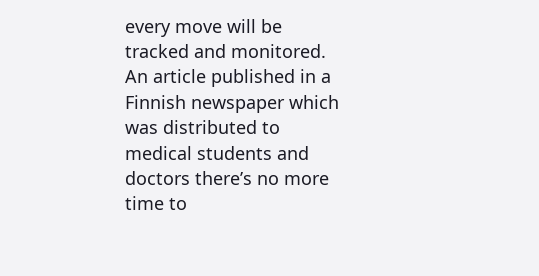every move will be tracked and monitored. An article published in a Finnish newspaper which was distributed to medical students and doctors there’s no more time to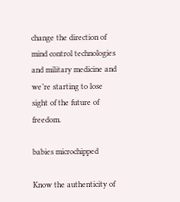change the direction of mind control technologies and military medicine and we’re starting to lose sight of the future of freedom.

babies microchipped

Know the authenticity of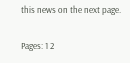this news on the next page.

Pages: 1 2